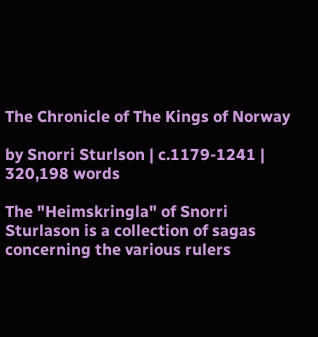The Chronicle of The Kings of Norway

by Snorri Sturlson | c.1179-1241 | 320,198 words

The "Heimskringla" of Snorri Sturlason is a collection of sagas concerning the various rulers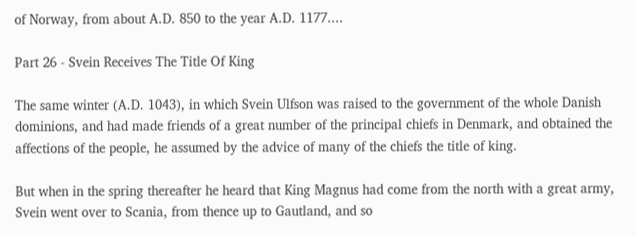of Norway, from about A.D. 850 to the year A.D. 1177....

Part 26 - Svein Receives The Title Of King

The same winter (A.D. 1043), in which Svein Ulfson was raised to the government of the whole Danish dominions, and had made friends of a great number of the principal chiefs in Denmark, and obtained the affections of the people, he assumed by the advice of many of the chiefs the title of king.

But when in the spring thereafter he heard that King Magnus had come from the north with a great army, Svein went over to Scania, from thence up to Gautland, and so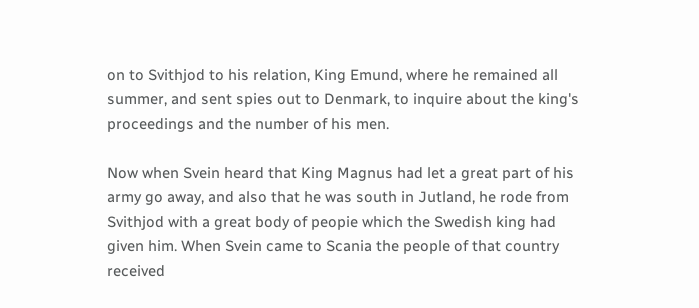on to Svithjod to his relation, King Emund, where he remained all summer, and sent spies out to Denmark, to inquire about the king's proceedings and the number of his men.

Now when Svein heard that King Magnus had let a great part of his army go away, and also that he was south in Jutland, he rode from Svithjod with a great body of peopie which the Swedish king had given him. When Svein came to Scania the people of that country received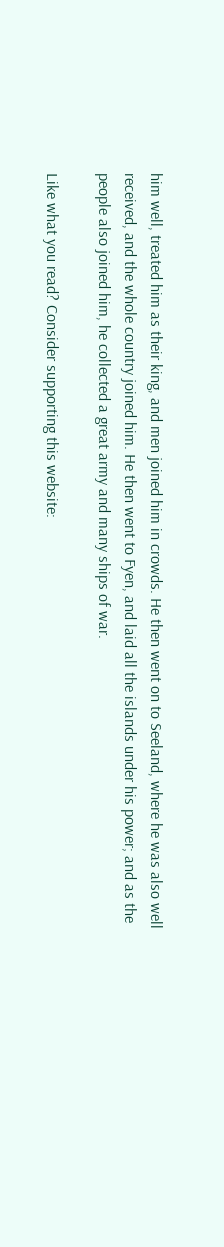him well, treated him as their king, and men joined him in crowds. He then went on to Seeland, where he was also well received, and the whole country joined him. He then went to Fyen, and laid all the islands under his power; and as the people also joined him, he collected a great army and many ships of war.

Like what you read? Consider supporting this website: